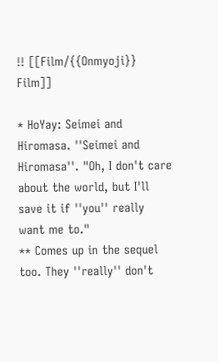!! [[Film/{{Onmyoji}} Film]]

* HoYay: Seimei and Hiromasa. ''Seimei and Hiromasa''. "Oh, I don't care about the world, but I'll save it if ''you'' really want me to."
** Comes up in the sequel too. They ''really'' don't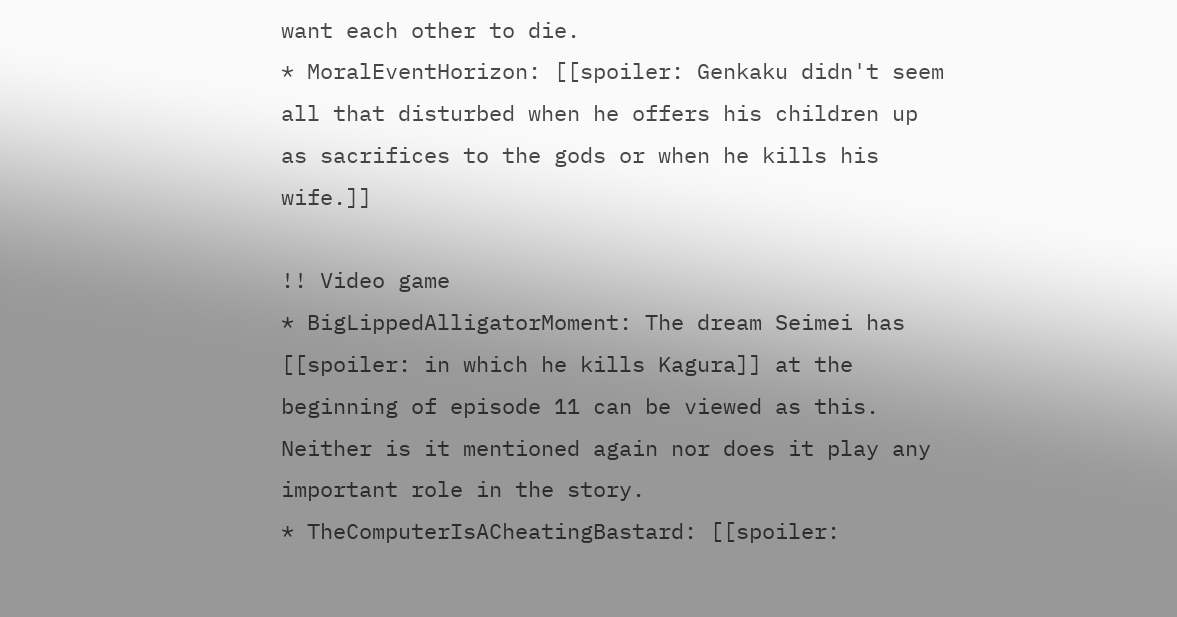want each other to die.
* MoralEventHorizon: [[spoiler: Genkaku didn't seem all that disturbed when he offers his children up as sacrifices to the gods or when he kills his wife.]]

!! Video game
* BigLippedAlligatorMoment: The dream Seimei has [[spoiler: in which he kills Kagura]] at the beginning of episode 11 can be viewed as this. Neither is it mentioned again nor does it play any important role in the story.
* TheComputerIsACheatingBastard: [[spoiler: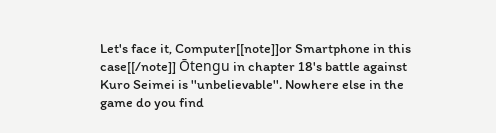Let's face it, Computer[[note]]or Smartphone in this case[[/note]] Ōtengu in chapter 18's battle against Kuro Seimei is ''unbelievable''. Nowhere else in the game do you find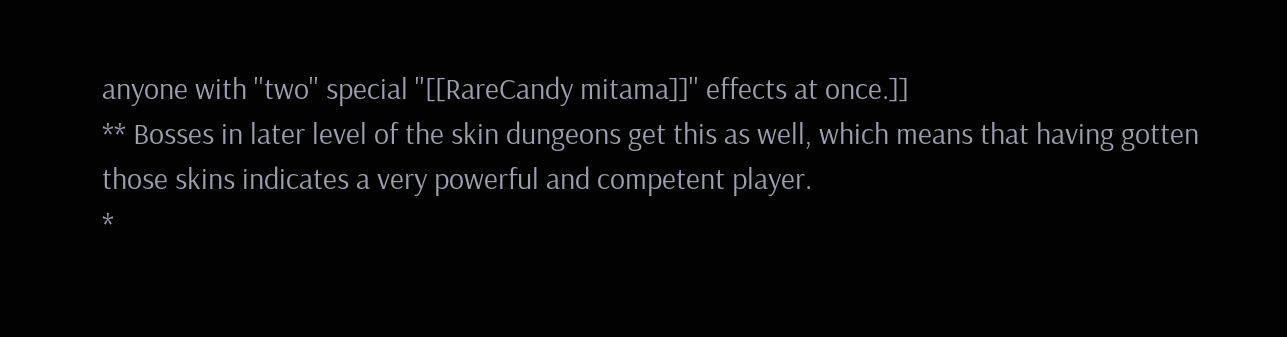anyone with ''two'' special ''[[RareCandy mitama]]'' effects at once.]]
** Bosses in later level of the skin dungeons get this as well, which means that having gotten those skins indicates a very powerful and competent player.
*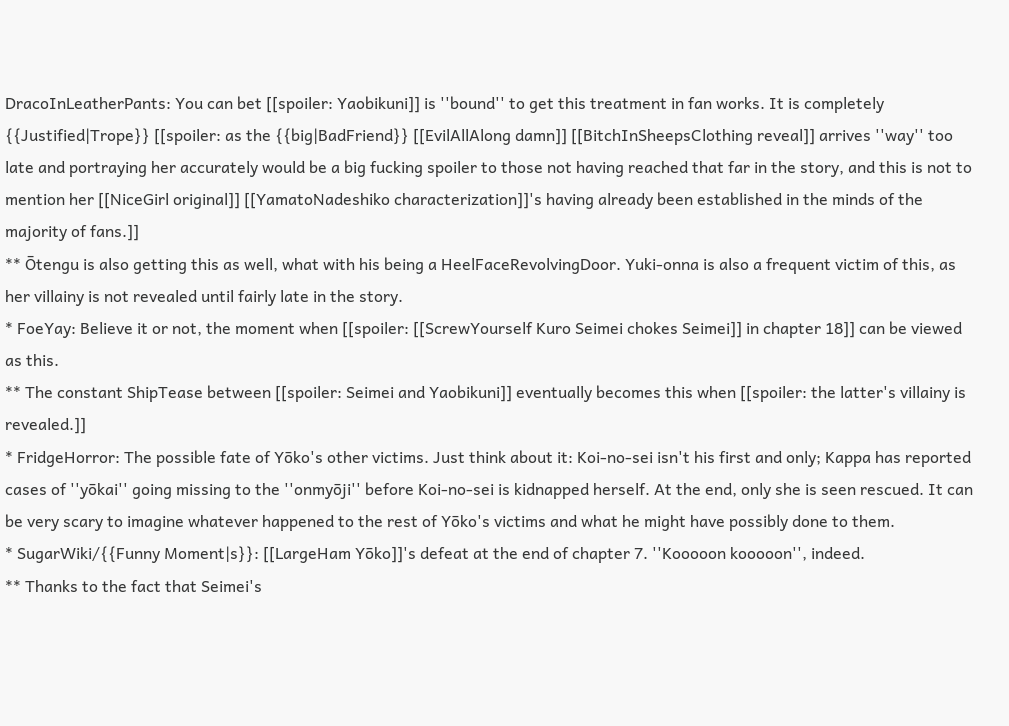DracoInLeatherPants: You can bet [[spoiler: Yaobikuni]] is ''bound'' to get this treatment in fan works. It is completely {{Justified|Trope}} [[spoiler: as the {{big|BadFriend}} [[EvilAllAlong damn]] [[BitchInSheepsClothing reveal]] arrives ''way'' too late and portraying her accurately would be a big fucking spoiler to those not having reached that far in the story, and this is not to mention her [[NiceGirl original]] [[YamatoNadeshiko characterization]]'s having already been established in the minds of the majority of fans.]]
** Ōtengu is also getting this as well, what with his being a HeelFaceRevolvingDoor. Yuki-onna is also a frequent victim of this, as her villainy is not revealed until fairly late in the story.
* FoeYay: Believe it or not, the moment when [[spoiler: [[ScrewYourself Kuro Seimei chokes Seimei]] in chapter 18]] can be viewed as this.
** The constant ShipTease between [[spoiler: Seimei and Yaobikuni]] eventually becomes this when [[spoiler: the latter's villainy is revealed.]]
* FridgeHorror: The possible fate of Yōko's other victims. Just think about it: Koi-no-sei isn't his first and only; Kappa has reported cases of ''yōkai'' going missing to the ''onmyōji'' before Koi-no-sei is kidnapped herself. At the end, only she is seen rescued. It can be very scary to imagine whatever happened to the rest of Yōko's victims and what he might have possibly done to them.
* SugarWiki/{{Funny Moment|s}}: [[LargeHam Yōko]]'s defeat at the end of chapter 7. ''Kooooon kooooon'', indeed.
** Thanks to the fact that Seimei's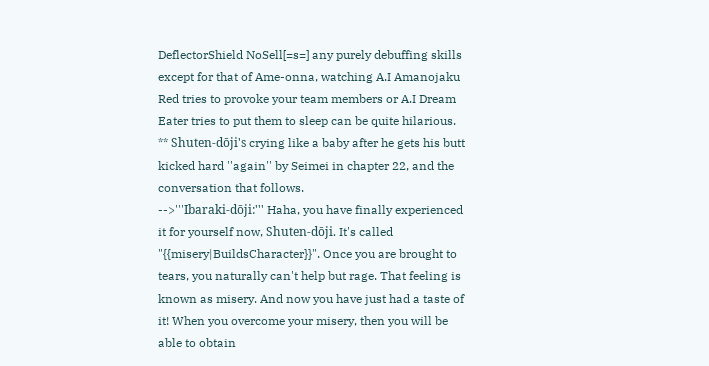DeflectorShield NoSell[=s=] any purely debuffing skills except for that of Ame-onna, watching A.I Amanojaku Red tries to provoke your team members or A.I Dream Eater tries to put them to sleep can be quite hilarious.
** Shuten-dōji's crying like a baby after he gets his butt kicked hard ''again'' by Seimei in chapter 22, and the conversation that follows.
-->'''Ibaraki-dōji:''' Haha, you have finally experienced it for yourself now, Shuten-dōji. It's called "{{misery|BuildsCharacter}}". Once you are brought to tears, you naturally can't help but rage. That feeling is known as misery. And now you have just had a taste of it! When you overcome your misery, then you will be able to obtain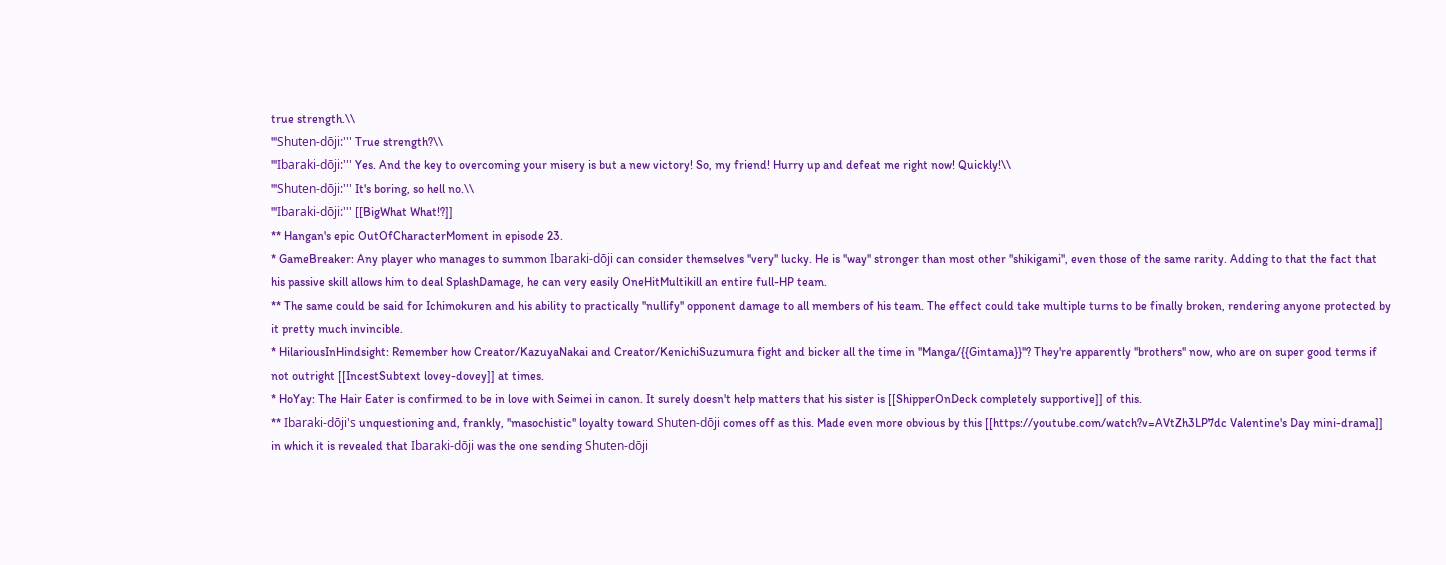true strength.\\
'''Shuten-dōji:''' True strength?\\
'''Ibaraki-dōji:''' Yes. And the key to overcoming your misery is but a new victory! So, my friend! Hurry up and defeat me right now! Quickly!\\
'''Shuten-dōji:''' It's boring, so hell no.\\
'''Ibaraki-dōji:''' [[BigWhat What!?]]
** Hangan's epic OutOfCharacterMoment in episode 23.
* GameBreaker: Any player who manages to summon Ibaraki-dōji can consider themselves ''very'' lucky. He is ''way'' stronger than most other ''shikigami'', even those of the same rarity. Adding to that the fact that his passive skill allows him to deal SplashDamage, he can very easily OneHitMultikill an entire full-HP team.
** The same could be said for Ichimokuren and his ability to practically ''nullify'' opponent damage to all members of his team. The effect could take multiple turns to be finally broken, rendering anyone protected by it pretty much invincible.
* HilariousInHindsight: Remember how Creator/KazuyaNakai and Creator/KenichiSuzumura fight and bicker all the time in ''Manga/{{Gintama}}''? They're apparently ''brothers'' now, who are on super good terms if not outright [[IncestSubtext lovey-dovey]] at times.
* HoYay: The Hair Eater is confirmed to be in love with Seimei in canon. It surely doesn't help matters that his sister is [[ShipperOnDeck completely supportive]] of this.
** Ibaraki-dōji's unquestioning and, frankly, ''masochistic'' loyalty toward Shuten-dōji comes off as this. Made even more obvious by this [[https://youtube.com/watch?v=AVtZh3LP7dc Valentine's Day mini-drama]] in which it is revealed that Ibaraki-dōji was the one sending Shuten-dōji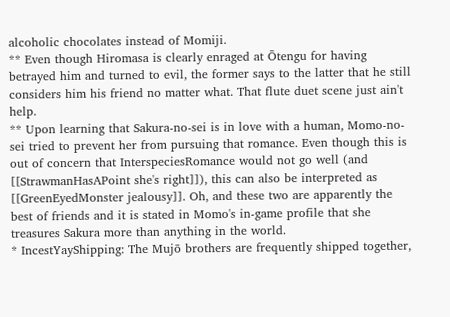alcoholic chocolates instead of Momiji.
** Even though Hiromasa is clearly enraged at Ōtengu for having betrayed him and turned to evil, the former says to the latter that he still considers him his friend no matter what. That flute duet scene just ain't help.
** Upon learning that Sakura-no-sei is in love with a human, Momo-no-sei tried to prevent her from pursuing that romance. Even though this is out of concern that InterspeciesRomance would not go well (and [[StrawmanHasAPoint she's right]]), this can also be interpreted as [[GreenEyedMonster jealousy]]. Oh, and these two are apparently the best of friends and it is stated in Momo's in-game profile that she treasures Sakura more than anything in the world.
* IncestYayShipping: The Mujō brothers are frequently shipped together,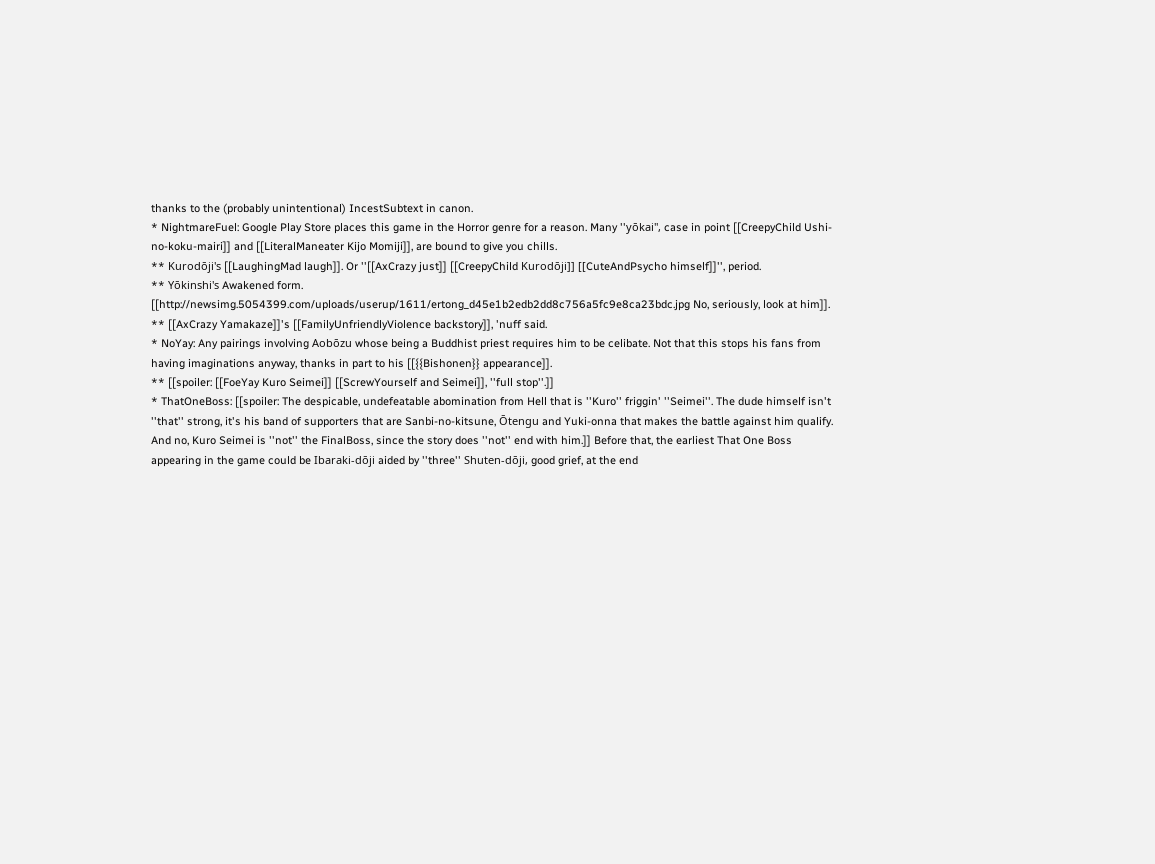thanks to the (probably unintentional) IncestSubtext in canon.
* NightmareFuel: Google Play Store places this game in the Horror genre for a reason. Many ''yōkai'', case in point [[CreepyChild Ushi-no-koku-mairi]] and [[LiteralManeater Kijo Momiji]], are bound to give you chills.
** Kurodōji's [[LaughingMad laugh]]. Or ''[[AxCrazy just]] [[CreepyChild Kurodōji]] [[CuteAndPsycho himself]]'', period.
** Yōkinshi's Awakened form. [[http://newsimg.5054399.com/uploads/userup/1611/ertong_d45e1b2edb2dd8c756a5fc9e8ca23bdc.jpg No, seriously, look at him]].
** [[AxCrazy Yamakaze]]'s [[FamilyUnfriendlyViolence backstory]], 'nuff said.
* NoYay: Any pairings involving Aobōzu whose being a Buddhist priest requires him to be celibate. Not that this stops his fans from having imaginations anyway, thanks in part to his [[{{Bishonen}} appearance]].
** [[spoiler: [[FoeYay Kuro Seimei]] [[ScrewYourself and Seimei]], ''full stop''.]]
* ThatOneBoss: [[spoiler: The despicable, undefeatable abomination from Hell that is ''Kuro'' friggin' ''Seimei''. The dude himself isn't ''that'' strong, it's his band of supporters that are Sanbi-no-kitsune, Ōtengu and Yuki-onna that makes the battle against him qualify. And no, Kuro Seimei is ''not'' the FinalBoss, since the story does ''not'' end with him.]] Before that, the earliest That One Boss appearing in the game could be Ibaraki-dōji aided by ''three'' Shuten-dōji, good grief, at the end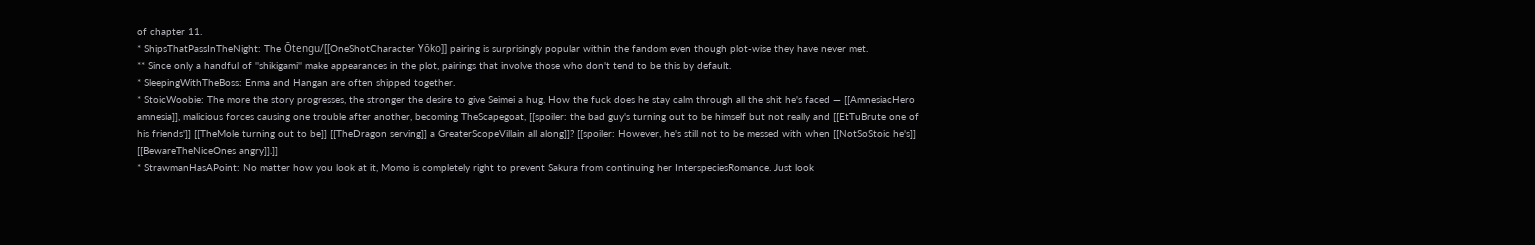of chapter 11.
* ShipsThatPassInTheNight: The Ōtengu/[[OneShotCharacter Yōko]] pairing is surprisingly popular within the fandom even though plot-wise they have never met.
** Since only a handful of ''shikigami'' make appearances in the plot, pairings that involve those who don't tend to be this by default.
* SleepingWithTheBoss: Enma and Hangan are often shipped together.
* StoicWoobie: The more the story progresses, the stronger the desire to give Seimei a hug. How the fuck does he stay calm through all the shit he's faced — [[AmnesiacHero amnesia]], malicious forces causing one trouble after another, becoming TheScapegoat, [[spoiler: the bad guy's turning out to be himself but not really and [[EtTuBrute one of his friends']] [[TheMole turning out to be]] [[TheDragon serving]] a GreaterScopeVillain all along]]? [[spoiler: However, he's still not to be messed with when [[NotSoStoic he's]] [[BewareTheNiceOnes angry]].]]
* StrawmanHasAPoint: No matter how you look at it, Momo is completely right to prevent Sakura from continuing her InterspeciesRomance. Just look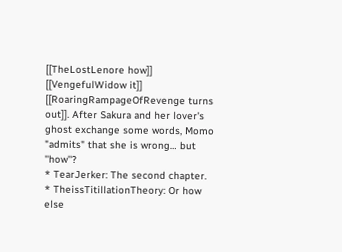[[TheLostLenore how]] [[VengefulWidow it]] [[RoaringRampageOfRevenge turns out]]. After Sakura and her lover's ghost exchange some words, Momo "admits" that she is wrong… but ''how''?
* TearJerker: The second chapter.
* TheissTitillationTheory: Or how else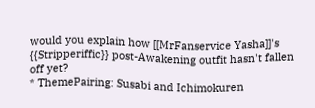would you explain how [[MrFanservice Yasha]]'s {{Stripperiffic}} post-Awakening outfit hasn't fallen off yet?
* ThemePairing: Susabi and Ichimokuren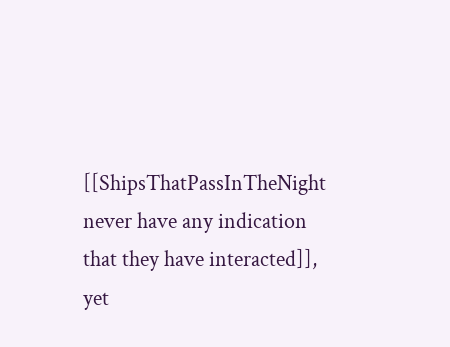[[ShipsThatPassInTheNight never have any indication that they have interacted]], yet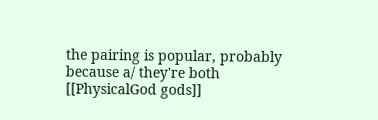the pairing is popular, probably because a/ they're both [[PhysicalGod gods]]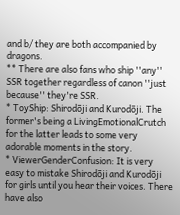and b/ they are both accompanied by dragons.
** There are also fans who ship ''any'' SSR together regardless of canon ''just because'' they're SSR.
* ToyShip: Shirodōji and Kurodōji. The former's being a LivingEmotionalCrutch for the latter leads to some very adorable moments in the story.
* ViewerGenderConfusion: It is very easy to mistake Shirodōji and Kurodōji for girls until you hear their voices. There have also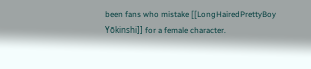been fans who mistake [[LongHairedPrettyBoy Yōkinshi]] for a female character.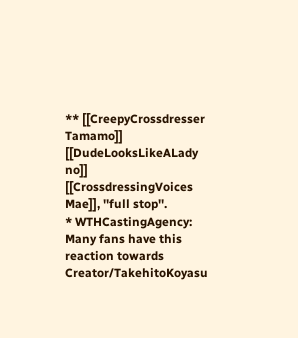** [[CreepyCrossdresser Tamamo]] [[DudeLooksLikeALady no]] [[CrossdressingVoices Mae]], ''full stop''.
* WTHCastingAgency: Many fans have this reaction towards Creator/TakehitoKoyasu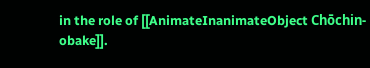in the role of [[AnimateInanimateObject Chōchin-obake]].